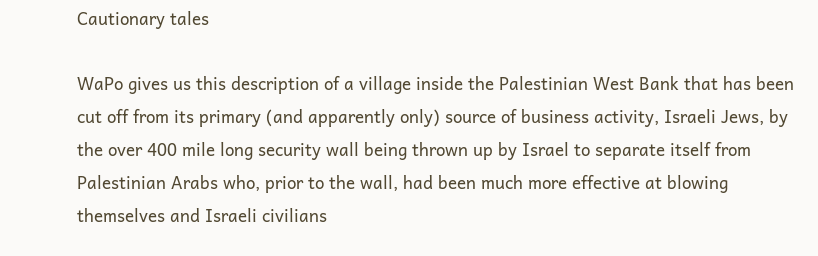Cautionary tales

WaPo gives us this description of a village inside the Palestinian West Bank that has been cut off from its primary (and apparently only) source of business activity, Israeli Jews, by the over 400 mile long security wall being thrown up by Israel to separate itself from Palestinian Arabs who, prior to the wall, had been much more effective at blowing themselves and Israeli civilians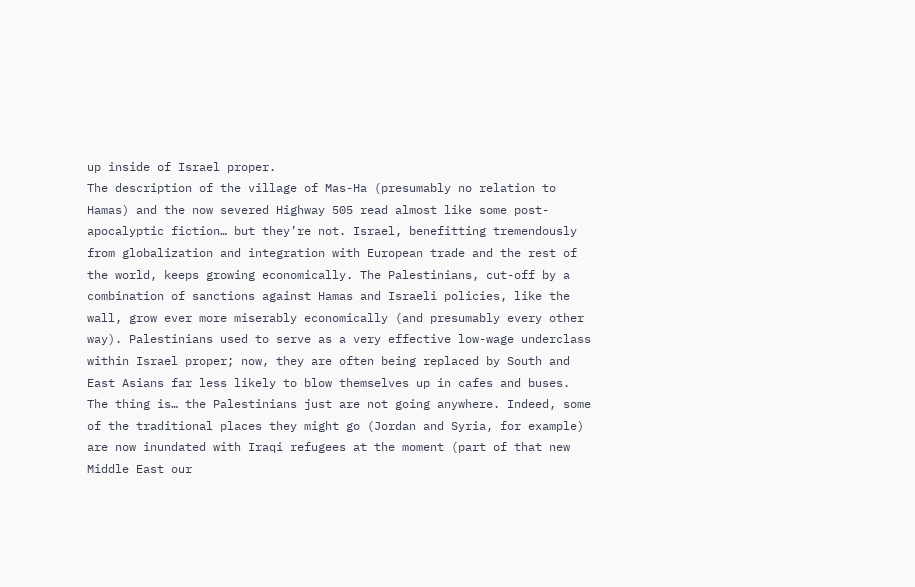up inside of Israel proper.
The description of the village of Mas-Ha (presumably no relation to Hamas) and the now severed Highway 505 read almost like some post-apocalyptic fiction… but they’re not. Israel, benefitting tremendously from globalization and integration with European trade and the rest of the world, keeps growing economically. The Palestinians, cut-off by a combination of sanctions against Hamas and Israeli policies, like the wall, grow ever more miserably economically (and presumably every other way). Palestinians used to serve as a very effective low-wage underclass within Israel proper; now, they are often being replaced by South and East Asians far less likely to blow themselves up in cafes and buses.
The thing is… the Palestinians just are not going anywhere. Indeed, some of the traditional places they might go (Jordan and Syria, for example) are now inundated with Iraqi refugees at the moment (part of that new Middle East our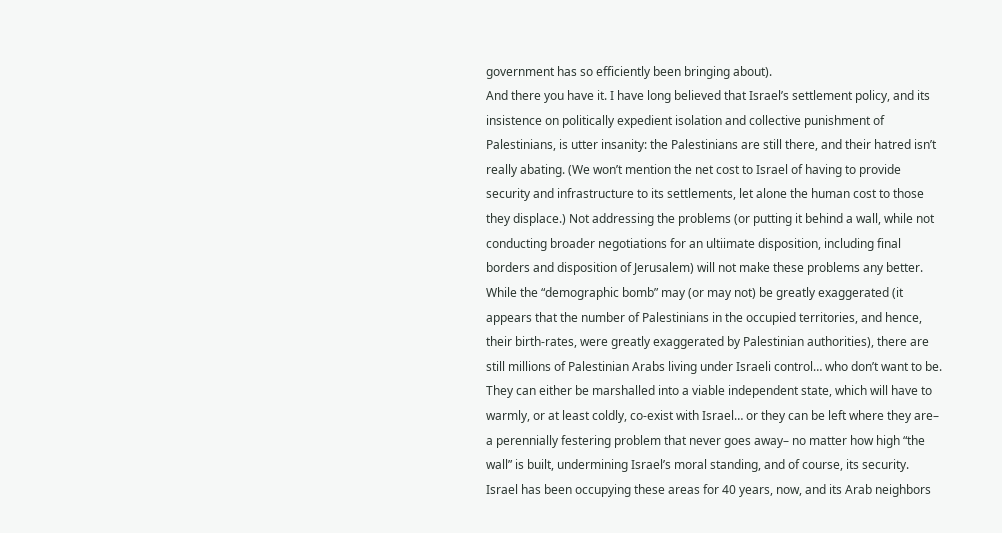government has so efficiently been bringing about).
And there you have it. I have long believed that Israel’s settlement policy, and its insistence on politically expedient isolation and collective punishment of Palestinians, is utter insanity: the Palestinians are still there, and their hatred isn’t really abating. (We won’t mention the net cost to Israel of having to provide security and infrastructure to its settlements, let alone the human cost to those they displace.) Not addressing the problems (or putting it behind a wall, while not conducting broader negotiations for an ultiimate disposition, including final borders and disposition of Jerusalem) will not make these problems any better. While the “demographic bomb” may (or may not) be greatly exaggerated (it appears that the number of Palestinians in the occupied territories, and hence, their birth-rates, were greatly exaggerated by Palestinian authorities), there are still millions of Palestinian Arabs living under Israeli control… who don’t want to be. They can either be marshalled into a viable independent state, which will have to warmly, or at least coldly, co-exist with Israel… or they can be left where they are– a perennially festering problem that never goes away– no matter how high “the wall” is built, undermining Israel’s moral standing, and of course, its security.
Israel has been occupying these areas for 40 years, now, and its Arab neighbors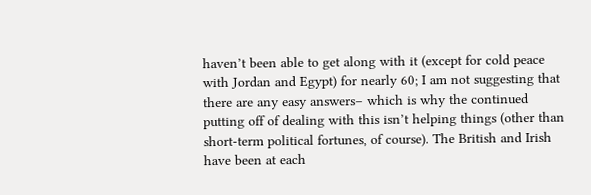haven’t been able to get along with it (except for cold peace with Jordan and Egypt) for nearly 60; I am not suggesting that there are any easy answers– which is why the continued putting off of dealing with this isn’t helping things (other than short-term political fortunes, of course). The British and Irish have been at each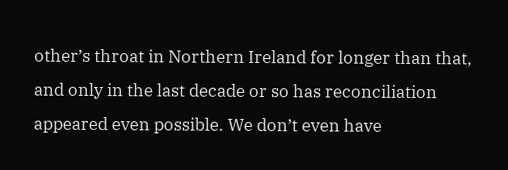other’s throat in Northern Ireland for longer than that, and only in the last decade or so has reconciliation appeared even possible. We don’t even have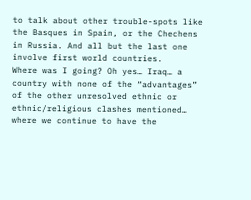to talk about other trouble-spots like the Basques in Spain, or the Chechens in Russia. And all but the last one involve first world countries.
Where was I going? Oh yes… Iraq… a country with none of the “advantages” of the other unresolved ethnic or ethnic/religious clashes mentioned… where we continue to have the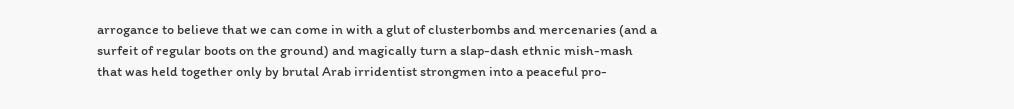arrogance to believe that we can come in with a glut of clusterbombs and mercenaries (and a surfeit of regular boots on the ground) and magically turn a slap-dash ethnic mish-mash that was held together only by brutal Arab irridentist strongmen into a peaceful pro-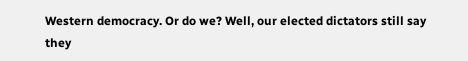Western democracy. Or do we? Well, our elected dictators still say they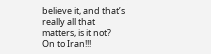believe it, and that’s really all that matters, is it not?
On to Iran!!!